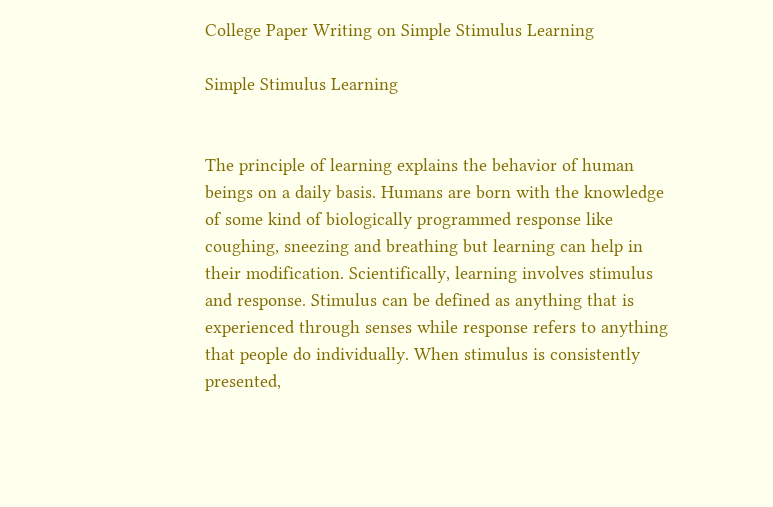College Paper Writing on Simple Stimulus Learning

Simple Stimulus Learning


The principle of learning explains the behavior of human beings on a daily basis. Humans are born with the knowledge of some kind of biologically programmed response like coughing, sneezing and breathing but learning can help in their modification. Scientifically, learning involves stimulus and response. Stimulus can be defined as anything that is experienced through senses while response refers to anything that people do individually. When stimulus is consistently presented,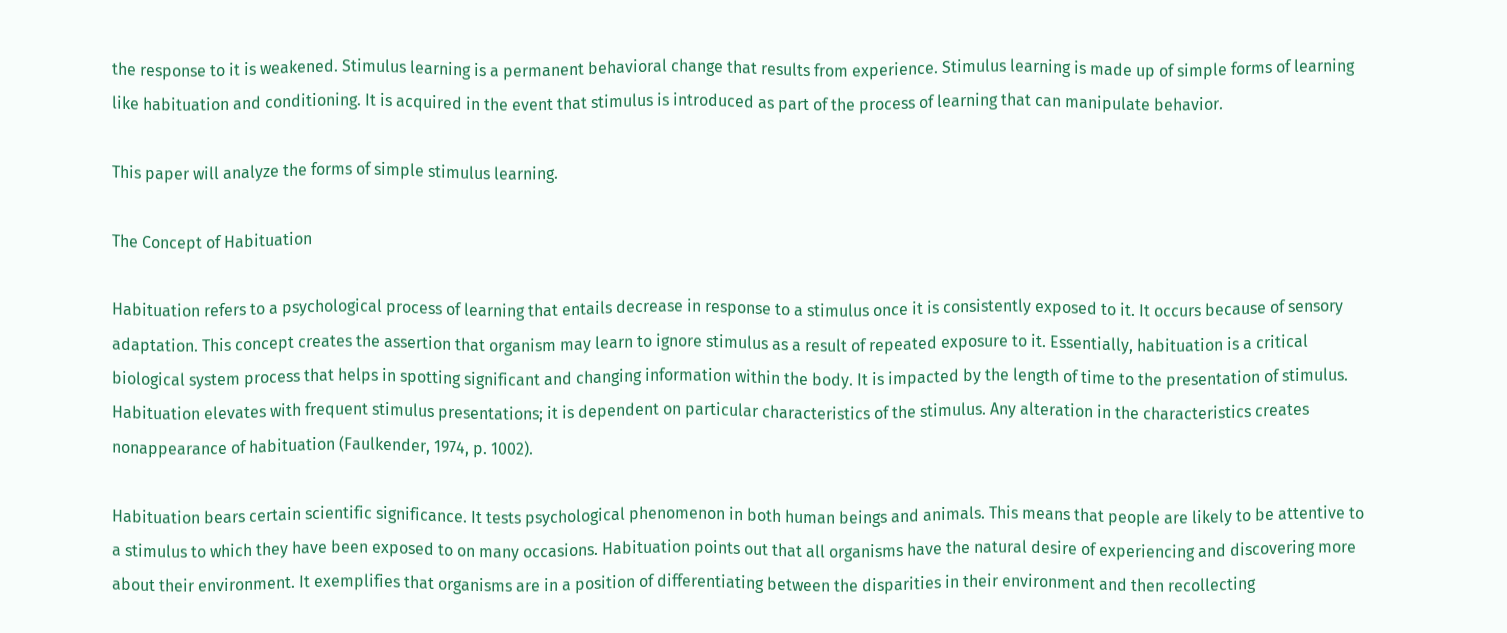the response to it is weakened. Stimulus learning is a permanent behavioral change that results from experience. Stimulus learning is made up of simple forms of learning like habituation and conditioning. It is acquired in the event that stimulus is introduced as part of the process of learning that can manipulate behavior.

This paper will analyze the forms of simple stimulus learning.

The Concept of Habituation

Habituation refers to a psychological process of learning that entails decrease in response to a stimulus once it is consistently exposed to it. It occurs because of sensory adaptation. This concept creates the assertion that organism may learn to ignore stimulus as a result of repeated exposure to it. Essentially, habituation is a critical biological system process that helps in spotting significant and changing information within the body. It is impacted by the length of time to the presentation of stimulus. Habituation elevates with frequent stimulus presentations; it is dependent on particular characteristics of the stimulus. Any alteration in the characteristics creates nonappearance of habituation (Faulkender, 1974, p. 1002).

Habituation bears certain scientific significance. It tests psychological phenomenon in both human beings and animals. This means that people are likely to be attentive to a stimulus to which they have been exposed to on many occasions. Habituation points out that all organisms have the natural desire of experiencing and discovering more about their environment. It exemplifies that organisms are in a position of differentiating between the disparities in their environment and then recollecting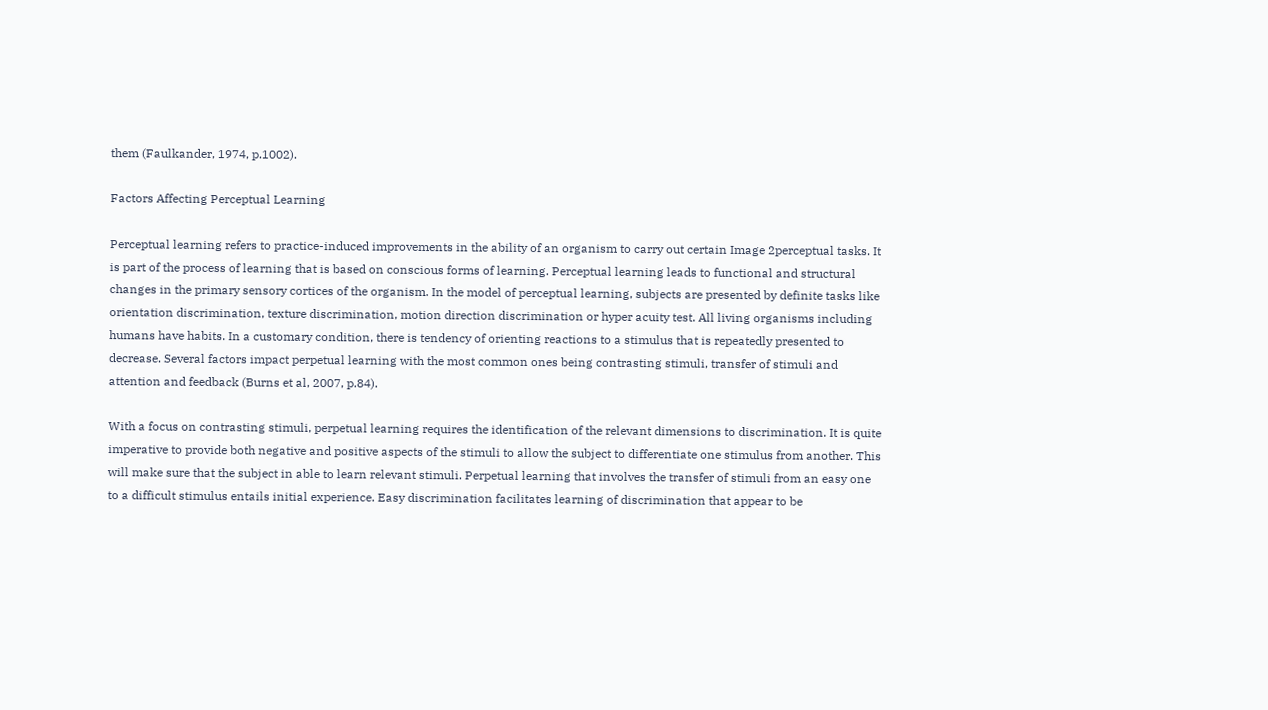them (Faulkander, 1974, p.1002).

Factors Affecting Perceptual Learning

Perceptual learning refers to practice-induced improvements in the ability of an organism to carry out certain Image 2perceptual tasks. It is part of the process of learning that is based on conscious forms of learning. Perceptual learning leads to functional and structural changes in the primary sensory cortices of the organism. In the model of perceptual learning, subjects are presented by definite tasks like orientation discrimination, texture discrimination, motion direction discrimination or hyper acuity test. All living organisms including humans have habits. In a customary condition, there is tendency of orienting reactions to a stimulus that is repeatedly presented to decrease. Several factors impact perpetual learning with the most common ones being contrasting stimuli, transfer of stimuli and attention and feedback (Burns et al, 2007, p.84).

With a focus on contrasting stimuli, perpetual learning requires the identification of the relevant dimensions to discrimination. It is quite imperative to provide both negative and positive aspects of the stimuli to allow the subject to differentiate one stimulus from another. This will make sure that the subject in able to learn relevant stimuli. Perpetual learning that involves the transfer of stimuli from an easy one to a difficult stimulus entails initial experience. Easy discrimination facilitates learning of discrimination that appear to be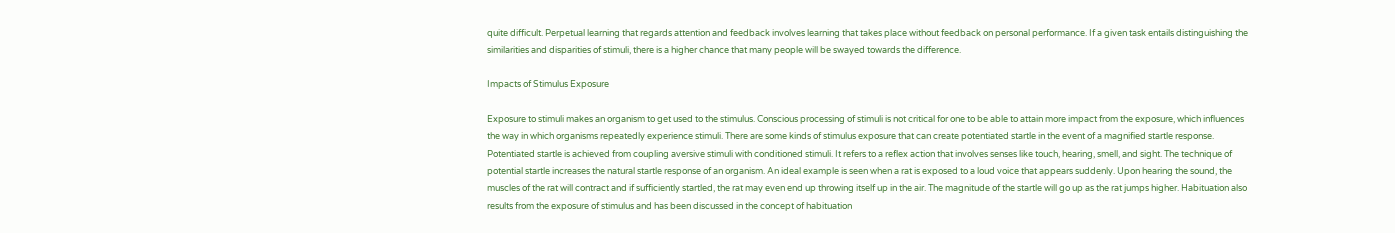quite difficult. Perpetual learning that regards attention and feedback involves learning that takes place without feedback on personal performance. If a given task entails distinguishing the similarities and disparities of stimuli, there is a higher chance that many people will be swayed towards the difference.

Impacts of Stimulus Exposure

Exposure to stimuli makes an organism to get used to the stimulus. Conscious processing of stimuli is not critical for one to be able to attain more impact from the exposure, which influences the way in which organisms repeatedly experience stimuli. There are some kinds of stimulus exposure that can create potentiated startle in the event of a magnified startle response. Potentiated startle is achieved from coupling aversive stimuli with conditioned stimuli. It refers to a reflex action that involves senses like touch, hearing, smell, and sight. The technique of potential startle increases the natural startle response of an organism. An ideal example is seen when a rat is exposed to a loud voice that appears suddenly. Upon hearing the sound, the muscles of the rat will contract and if sufficiently startled, the rat may even end up throwing itself up in the air. The magnitude of the startle will go up as the rat jumps higher. Habituation also results from the exposure of stimulus and has been discussed in the concept of habituation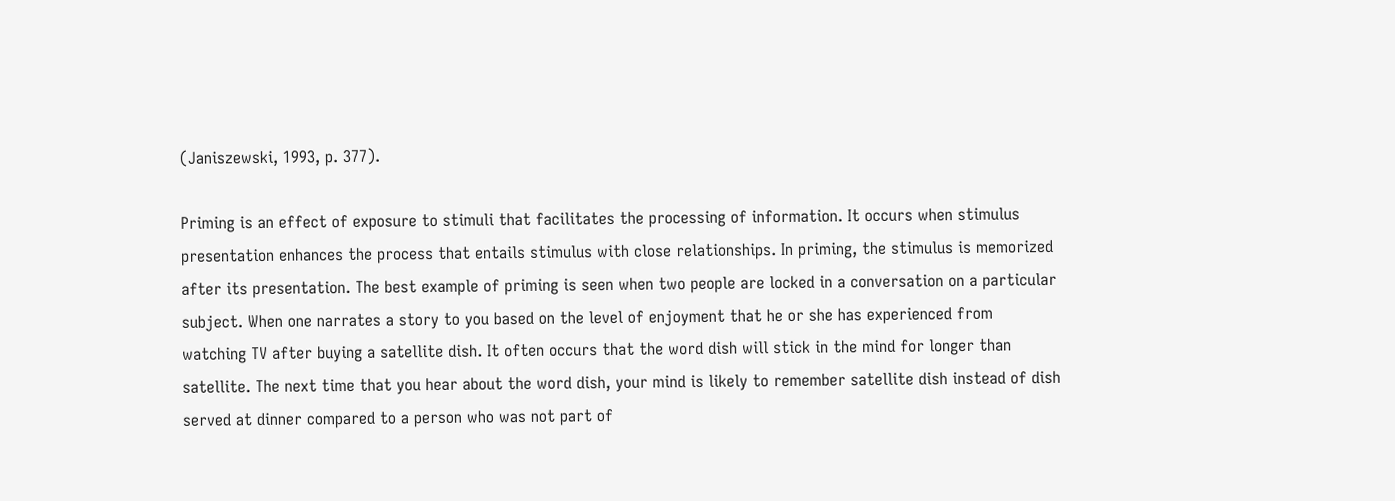(Janiszewski, 1993, p. 377).

Priming is an effect of exposure to stimuli that facilitates the processing of information. It occurs when stimulus presentation enhances the process that entails stimulus with close relationships. In priming, the stimulus is memorized after its presentation. The best example of priming is seen when two people are locked in a conversation on a particular subject. When one narrates a story to you based on the level of enjoyment that he or she has experienced from watching TV after buying a satellite dish. It often occurs that the word dish will stick in the mind for longer than satellite. The next time that you hear about the word dish, your mind is likely to remember satellite dish instead of dish served at dinner compared to a person who was not part of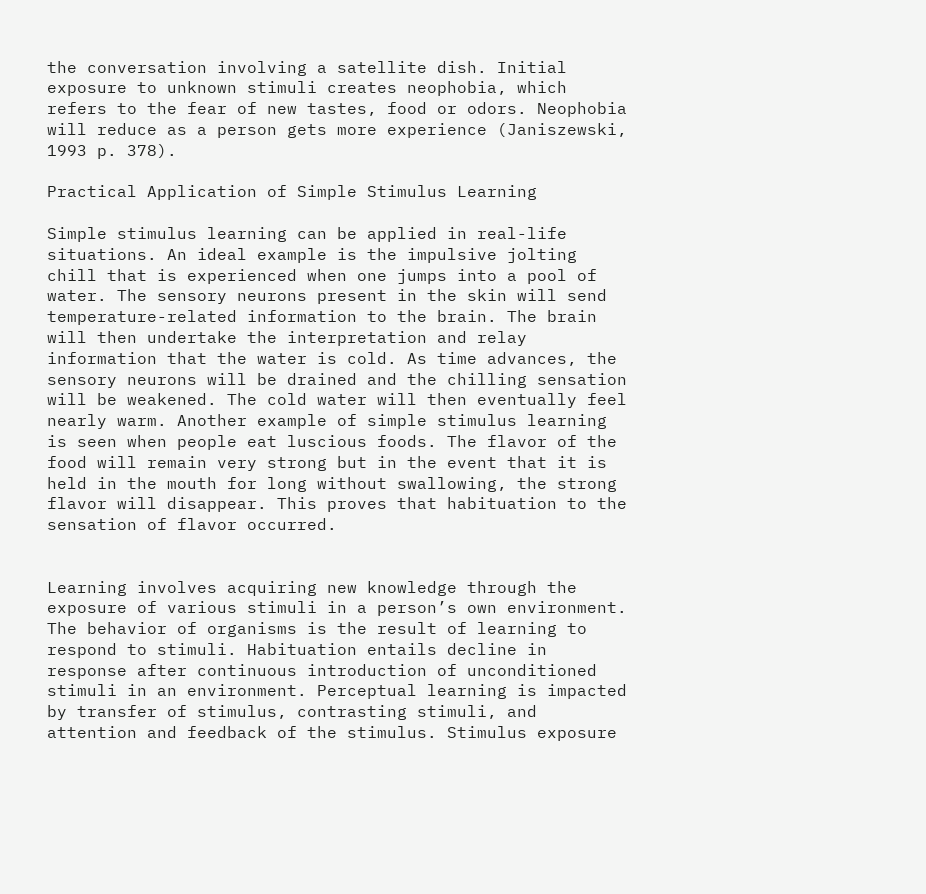the conversation involving a satellite dish. Initial exposure to unknown stimuli creates neophobia, which refers to the fear of new tastes, food or odors. Neophobia will reduce as a person gets more experience (Janiszewski, 1993 p. 378).

Practical Application of Simple Stimulus Learning

Simple stimulus learning can be applied in real-life situations. An ideal example is the impulsive jolting chill that is experienced when one jumps into a pool of water. The sensory neurons present in the skin will send temperature-related information to the brain. The brain will then undertake the interpretation and relay information that the water is cold. As time advances, the sensory neurons will be drained and the chilling sensation will be weakened. The cold water will then eventually feel nearly warm. Another example of simple stimulus learning is seen when people eat luscious foods. The flavor of the food will remain very strong but in the event that it is held in the mouth for long without swallowing, the strong flavor will disappear. This proves that habituation to the sensation of flavor occurred.


Learning involves acquiring new knowledge through the exposure of various stimuli in a person’s own environment. The behavior of organisms is the result of learning to respond to stimuli. Habituation entails decline in response after continuous introduction of unconditioned stimuli in an environment. Perceptual learning is impacted by transfer of stimulus, contrasting stimuli, and attention and feedback of the stimulus. Stimulus exposure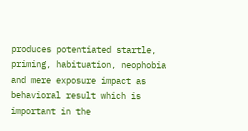produces potentiated startle, priming, habituation, neophobia and mere exposure impact as behavioral result which is important in the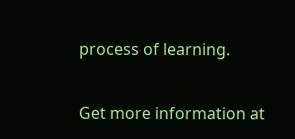process of learning.

Get more information at